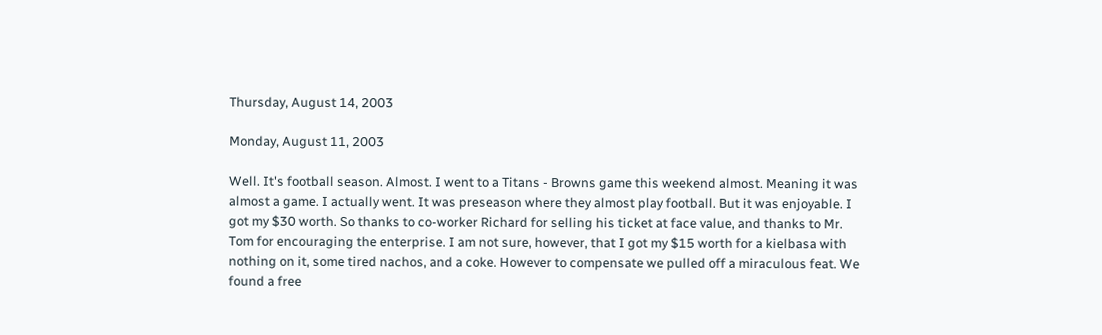Thursday, August 14, 2003

Monday, August 11, 2003

Well. It's football season. Almost. I went to a Titans - Browns game this weekend almost. Meaning it was almost a game. I actually went. It was preseason where they almost play football. But it was enjoyable. I got my $30 worth. So thanks to co-worker Richard for selling his ticket at face value, and thanks to Mr. Tom for encouraging the enterprise. I am not sure, however, that I got my $15 worth for a kielbasa with nothing on it, some tired nachos, and a coke. However to compensate we pulled off a miraculous feat. We found a free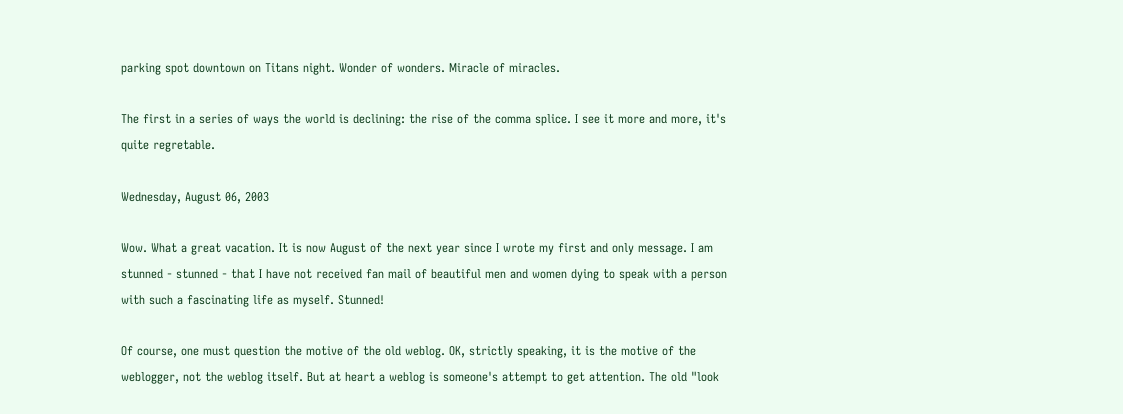parking spot downtown on Titans night. Wonder of wonders. Miracle of miracles.

The first in a series of ways the world is declining: the rise of the comma splice. I see it more and more, it's quite regretable.

Wednesday, August 06, 2003

Wow. What a great vacation. It is now August of the next year since I wrote my first and only message. I am stunned - stunned - that I have not received fan mail of beautiful men and women dying to speak with a person with such a fascinating life as myself. Stunned!

Of course, one must question the motive of the old weblog. OK, strictly speaking, it is the motive of the weblogger, not the weblog itself. But at heart a weblog is someone's attempt to get attention. The old "look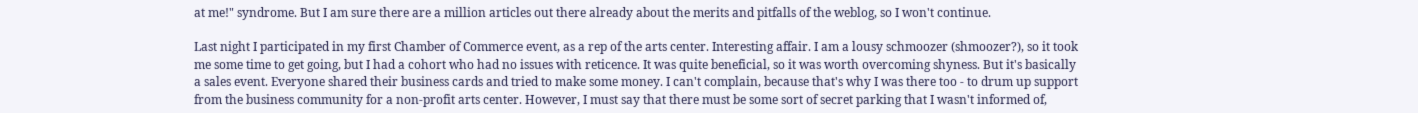at me!" syndrome. But I am sure there are a million articles out there already about the merits and pitfalls of the weblog, so I won't continue.

Last night I participated in my first Chamber of Commerce event, as a rep of the arts center. Interesting affair. I am a lousy schmoozer (shmoozer?), so it took me some time to get going, but I had a cohort who had no issues with reticence. It was quite beneficial, so it was worth overcoming shyness. But it's basically a sales event. Everyone shared their business cards and tried to make some money. I can't complain, because that's why I was there too - to drum up support from the business community for a non-profit arts center. However, I must say that there must be some sort of secret parking that I wasn't informed of,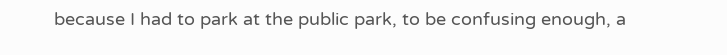because I had to park at the public park, to be confusing enough, a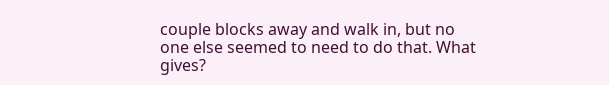couple blocks away and walk in, but no one else seemed to need to do that. What gives?